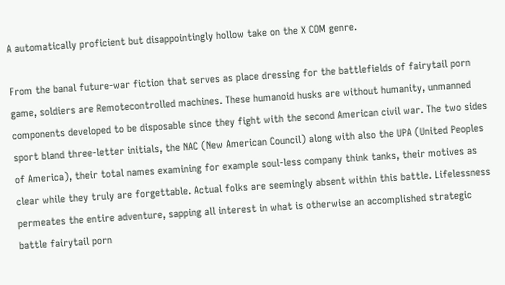A automatically proficient but disappointingly hollow take on the X COM genre.

From the banal future-war fiction that serves as place dressing for the battlefields of fairytail porn game, soldiers are Remotecontrolled machines. These humanoid husks are without humanity, unmanned components developed to be disposable since they fight with the second American civil war. The two sides sport bland three-letter initials, the NAC (New American Council) along with also the UPA (United Peoples of America), their total names examining for example soul-less company think tanks, their motives as clear while they truly are forgettable. Actual folks are seemingly absent within this battle. Lifelessness permeates the entire adventure, sapping all interest in what is otherwise an accomplished strategic battle fairytail porn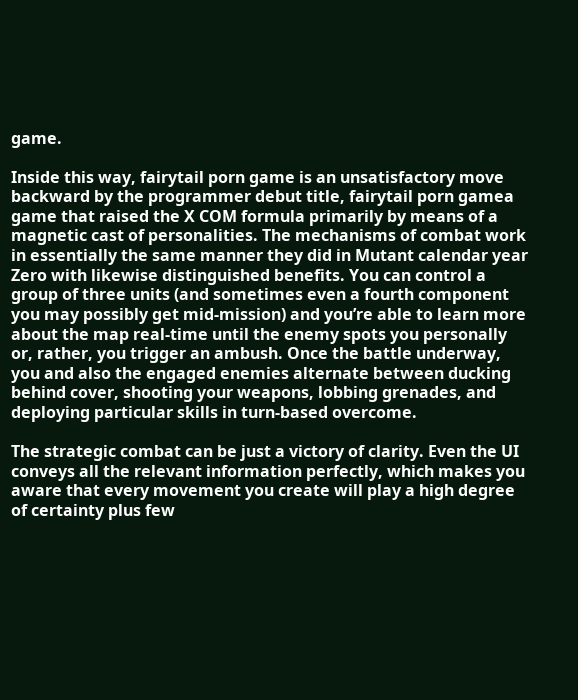game.

Inside this way, fairytail porn game is an unsatisfactory move backward by the programmer debut title, fairytail porn gamea game that raised the X COM formula primarily by means of a magnetic cast of personalities. The mechanisms of combat work in essentially the same manner they did in Mutant calendar year Zero with likewise distinguished benefits. You can control a group of three units (and sometimes even a fourth component you may possibly get mid-mission) and you’re able to learn more about the map real-time until the enemy spots you personally or, rather, you trigger an ambush. Once the battle underway, you and also the engaged enemies alternate between ducking behind cover, shooting your weapons, lobbing grenades, and deploying particular skills in turn-based overcome.

The strategic combat can be just a victory of clarity. Even the UI conveys all the relevant information perfectly, which makes you aware that every movement you create will play a high degree of certainty plus few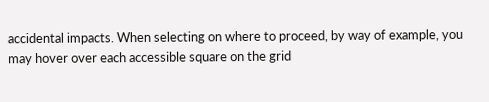accidental impacts. When selecting on where to proceed, by way of example, you may hover over each accessible square on the grid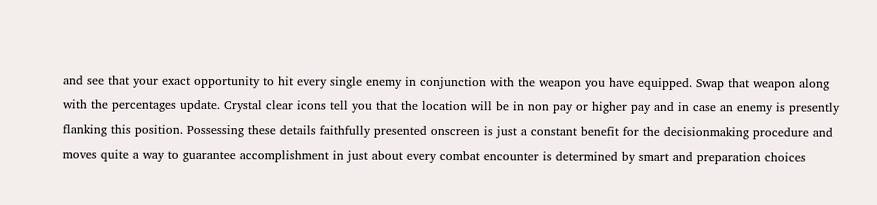and see that your exact opportunity to hit every single enemy in conjunction with the weapon you have equipped. Swap that weapon along with the percentages update. Crystal clear icons tell you that the location will be in non pay or higher pay and in case an enemy is presently flanking this position. Possessing these details faithfully presented onscreen is just a constant benefit for the decisionmaking procedure and moves quite a way to guarantee accomplishment in just about every combat encounter is determined by smart and preparation choices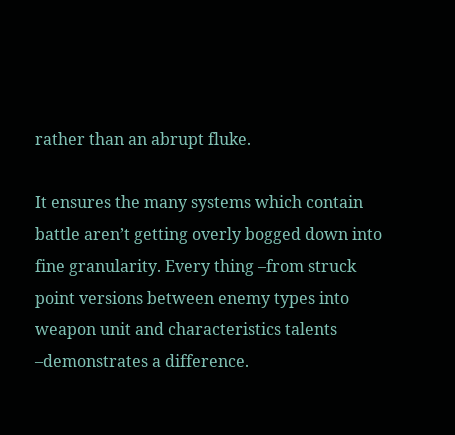rather than an abrupt fluke.

It ensures the many systems which contain battle aren’t getting overly bogged down into fine granularity. Every thing –from struck point versions between enemy types into weapon unit and characteristics talents –demonstrates a difference.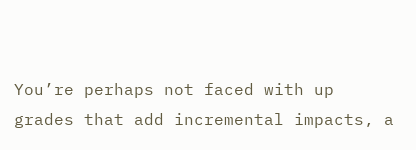You’re perhaps not faced with up grades that add incremental impacts, a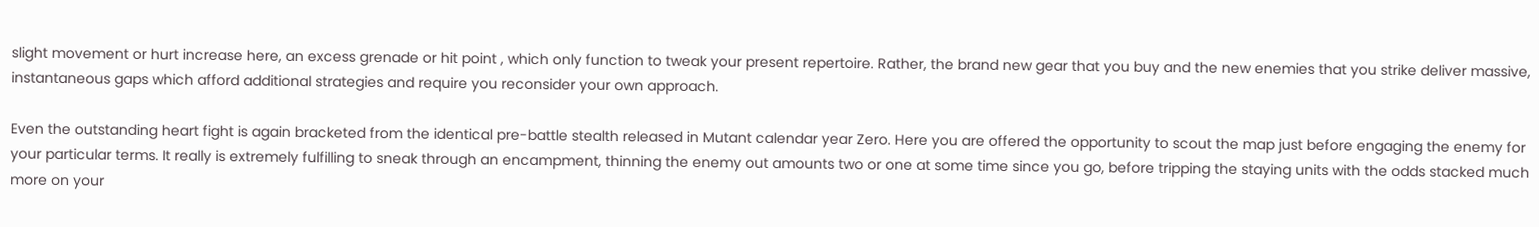slight movement or hurt increase here, an excess grenade or hit point , which only function to tweak your present repertoire. Rather, the brand new gear that you buy and the new enemies that you strike deliver massive, instantaneous gaps which afford additional strategies and require you reconsider your own approach.

Even the outstanding heart fight is again bracketed from the identical pre-battle stealth released in Mutant calendar year Zero. Here you are offered the opportunity to scout the map just before engaging the enemy for your particular terms. It really is extremely fulfilling to sneak through an encampment, thinning the enemy out amounts two or one at some time since you go, before tripping the staying units with the odds stacked much more on your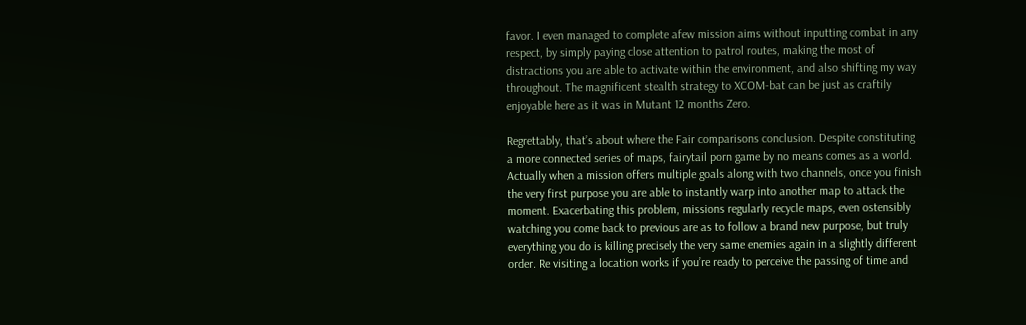favor. I even managed to complete afew mission aims without inputting combat in any respect, by simply paying close attention to patrol routes, making the most of distractions you are able to activate within the environment, and also shifting my way throughout. The magnificent stealth strategy to XCOM-bat can be just as craftily enjoyable here as it was in Mutant 12 months Zero.

Regrettably, that’s about where the Fair comparisons conclusion. Despite constituting a more connected series of maps, fairytail porn game by no means comes as a world. Actually when a mission offers multiple goals along with two channels, once you finish the very first purpose you are able to instantly warp into another map to attack the moment. Exacerbating this problem, missions regularly recycle maps, even ostensibly watching you come back to previous are as to follow a brand new purpose, but truly everything you do is killing precisely the very same enemies again in a slightly different order. Re visiting a location works if you’re ready to perceive the passing of time and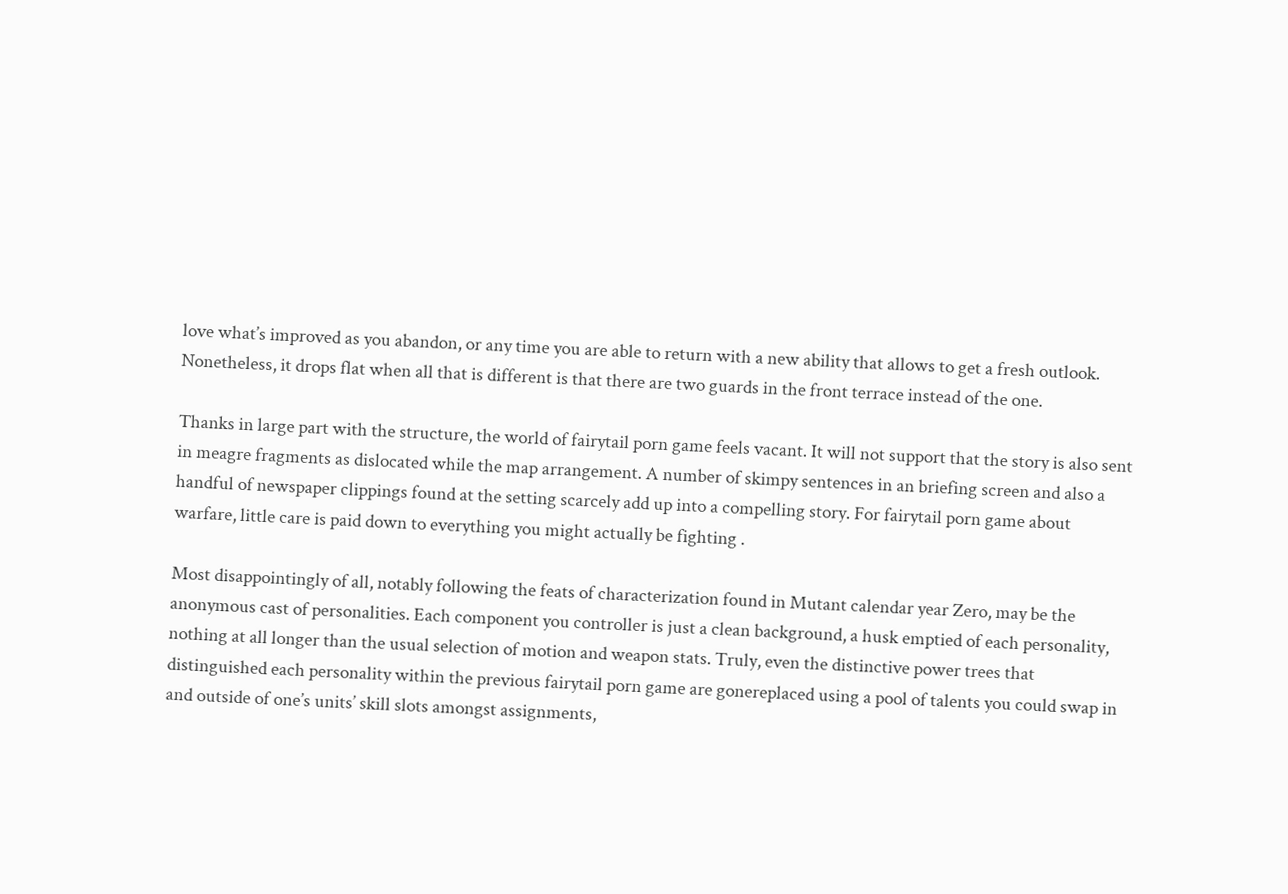love what’s improved as you abandon, or any time you are able to return with a new ability that allows to get a fresh outlook. Nonetheless, it drops flat when all that is different is that there are two guards in the front terrace instead of the one.

Thanks in large part with the structure, the world of fairytail porn game feels vacant. It will not support that the story is also sent in meagre fragments as dislocated while the map arrangement. A number of skimpy sentences in an briefing screen and also a handful of newspaper clippings found at the setting scarcely add up into a compelling story. For fairytail porn game about warfare, little care is paid down to everything you might actually be fighting .

Most disappointingly of all, notably following the feats of characterization found in Mutant calendar year Zero, may be the anonymous cast of personalities. Each component you controller is just a clean background, a husk emptied of each personality, nothing at all longer than the usual selection of motion and weapon stats. Truly, even the distinctive power trees that distinguished each personality within the previous fairytail porn game are gonereplaced using a pool of talents you could swap in and outside of one’s units’ skill slots amongst assignments,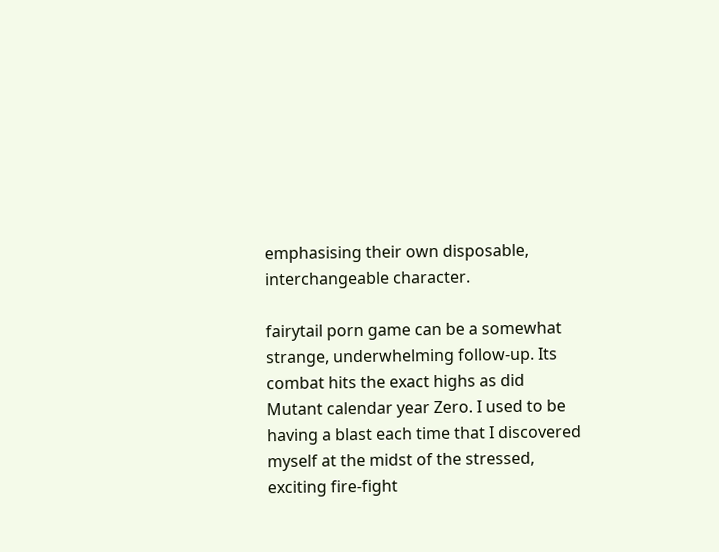emphasising their own disposable, interchangeable character.

fairytail porn game can be a somewhat strange, underwhelming follow-up. Its combat hits the exact highs as did Mutant calendar year Zero. I used to be having a blast each time that I discovered myself at the midst of the stressed, exciting fire-fight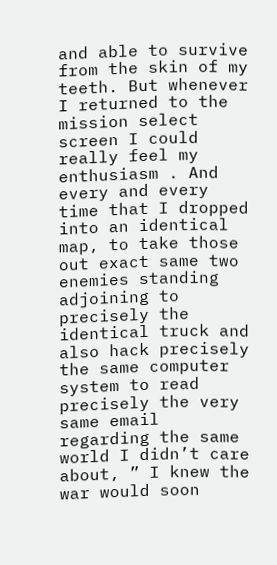and able to survive from the skin of my teeth. But whenever I returned to the mission select screen I could really feel my enthusiasm . And every and every time that I dropped into an identical map, to take those out exact same two enemies standing adjoining to precisely the identical truck and also hack precisely the same computer system to read precisely the very same email regarding the same world I didn’t care about, ” I knew the war would soon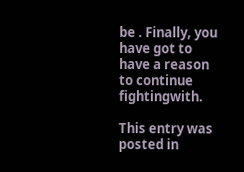be . Finally, you have got to have a reason to continue fightingwith.

This entry was posted in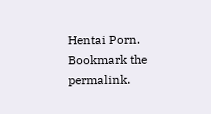Hentai Porn. Bookmark the permalink.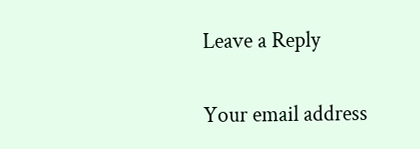Leave a Reply

Your email address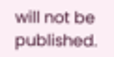will not be published.